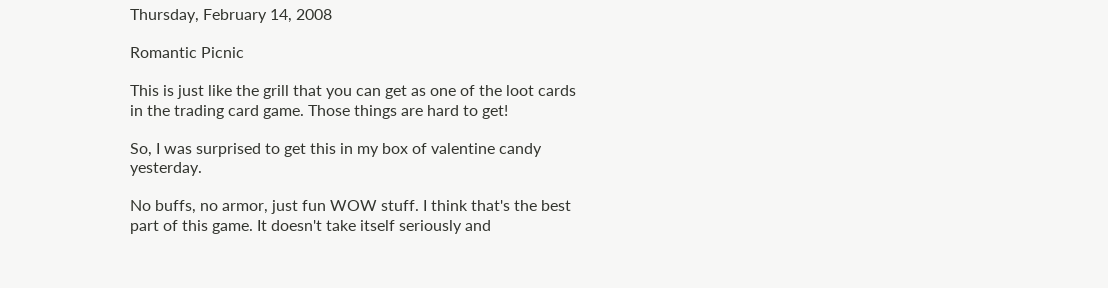Thursday, February 14, 2008

Romantic Picnic

This is just like the grill that you can get as one of the loot cards in the trading card game. Those things are hard to get!

So, I was surprised to get this in my box of valentine candy yesterday.

No buffs, no armor, just fun WOW stuff. I think that's the best part of this game. It doesn't take itself seriously and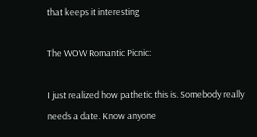that keeps it interesting

The WOW Romantic Picnic:

I just realized how pathetic this is. Somebody really needs a date. Know anyone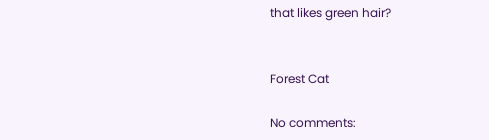that likes green hair?


Forest Cat

No comments: